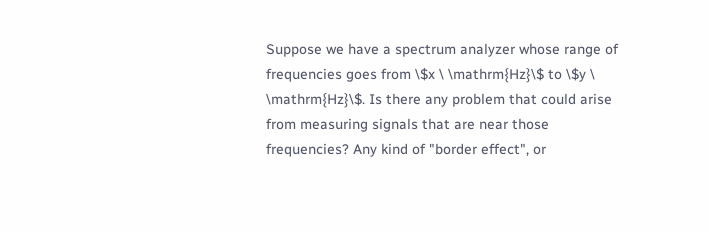Suppose we have a spectrum analyzer whose range of frequencies goes from \$x \ \mathrm{Hz}\$ to \$y \ \mathrm{Hz}\$. Is there any problem that could arise from measuring signals that are near those frequencies? Any kind of "border effect", or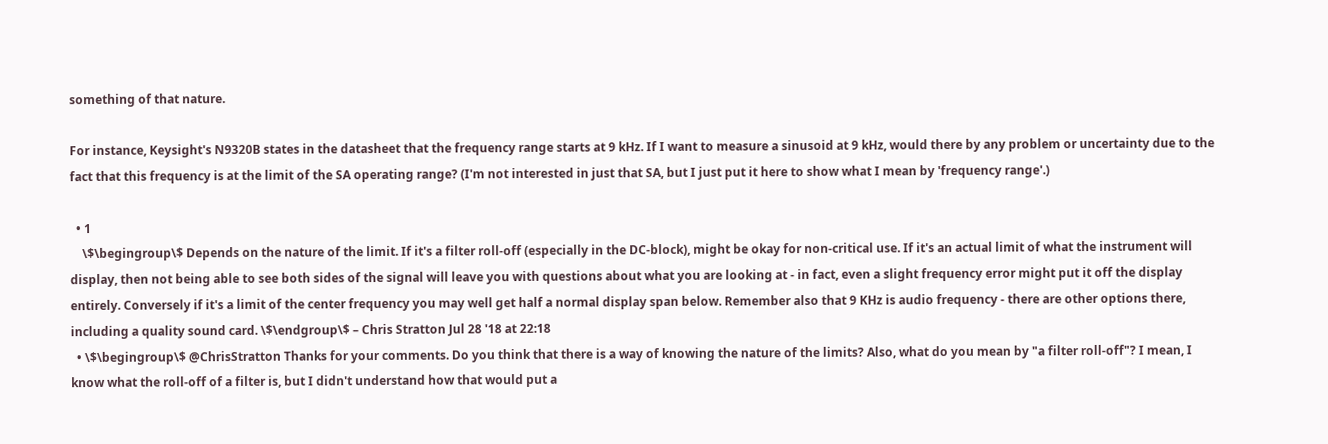something of that nature.

For instance, Keysight's N9320B states in the datasheet that the frequency range starts at 9 kHz. If I want to measure a sinusoid at 9 kHz, would there by any problem or uncertainty due to the fact that this frequency is at the limit of the SA operating range? (I'm not interested in just that SA, but I just put it here to show what I mean by 'frequency range'.)

  • 1
    \$\begingroup\$ Depends on the nature of the limit. If it's a filter roll-off (especially in the DC-block), might be okay for non-critical use. If it's an actual limit of what the instrument will display, then not being able to see both sides of the signal will leave you with questions about what you are looking at - in fact, even a slight frequency error might put it off the display entirely. Conversely if it's a limit of the center frequency you may well get half a normal display span below. Remember also that 9 KHz is audio frequency - there are other options there, including a quality sound card. \$\endgroup\$ – Chris Stratton Jul 28 '18 at 22:18
  • \$\begingroup\$ @ChrisStratton Thanks for your comments. Do you think that there is a way of knowing the nature of the limits? Also, what do you mean by "a filter roll-off"? I mean, I know what the roll-off of a filter is, but I didn't understand how that would put a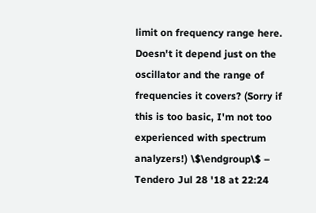limit on frequency range here. Doesn't it depend just on the oscillator and the range of frequencies it covers? (Sorry if this is too basic, I'm not too experienced with spectrum analyzers!) \$\endgroup\$ – Tendero Jul 28 '18 at 22:24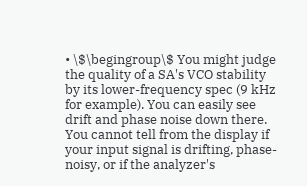• \$\begingroup\$ You might judge the quality of a SA's VCO stability by its lower-frequency spec (9 kHz for example). You can easily see drift and phase noise down there. You cannot tell from the display if your input signal is drifting, phase-noisy, or if the analyzer's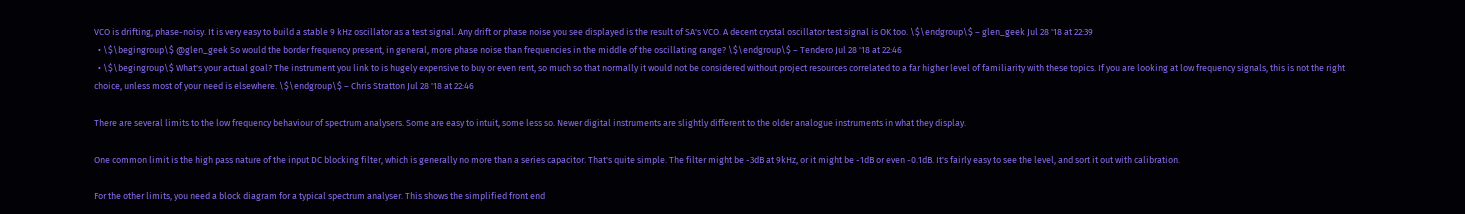VCO is drifting, phase-noisy. It is very easy to build a stable 9 kHz oscillator as a test signal. Any drift or phase noise you see displayed is the result of SA's VCO. A decent crystal oscillator test signal is OK too. \$\endgroup\$ – glen_geek Jul 28 '18 at 22:39
  • \$\begingroup\$ @glen_geek So would the border frequency present, in general, more phase noise than frequencies in the middle of the oscillating range? \$\endgroup\$ – Tendero Jul 28 '18 at 22:46
  • \$\begingroup\$ What's your actual goal? The instrument you link to is hugely expensive to buy or even rent, so much so that normally it would not be considered without project resources correlated to a far higher level of familiarity with these topics. If you are looking at low frequency signals, this is not the right choice, unless most of your need is elsewhere. \$\endgroup\$ – Chris Stratton Jul 28 '18 at 22:46

There are several limits to the low frequency behaviour of spectrum analysers. Some are easy to intuit, some less so. Newer digital instruments are slightly different to the older analogue instruments in what they display.

One common limit is the high pass nature of the input DC blocking filter, which is generally no more than a series capacitor. That's quite simple. The filter might be -3dB at 9kHz, or it might be -1dB or even -0.1dB. It's fairly easy to see the level, and sort it out with calibration.

For the other limits, you need a block diagram for a typical spectrum analyser. This shows the simplified front end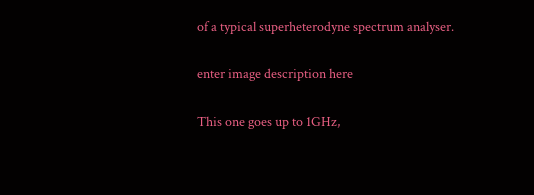of a typical superheterodyne spectrum analyser.

enter image description here

This one goes up to 1GHz,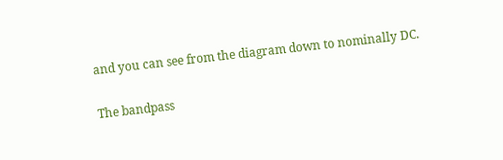and you can see from the diagram down to nominally DC.

The bandpass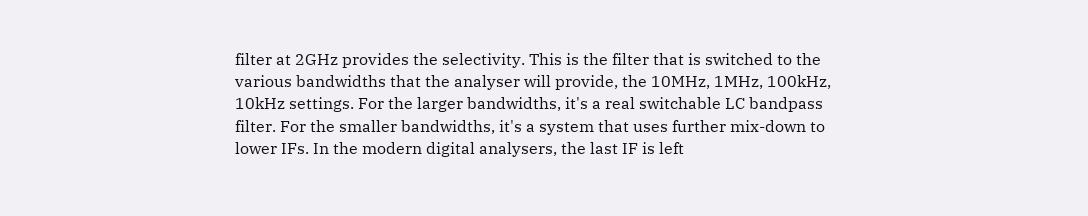filter at 2GHz provides the selectivity. This is the filter that is switched to the various bandwidths that the analyser will provide, the 10MHz, 1MHz, 100kHz, 10kHz settings. For the larger bandwidths, it's a real switchable LC bandpass filter. For the smaller bandwidths, it's a system that uses further mix-down to lower IFs. In the modern digital analysers, the last IF is left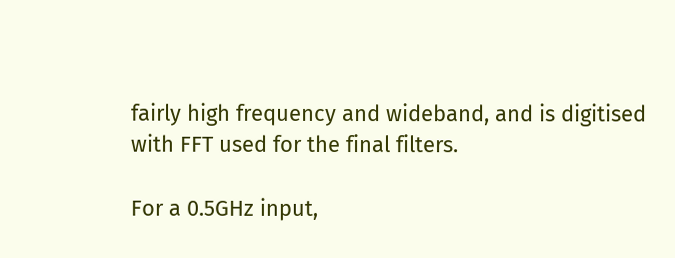fairly high frequency and wideband, and is digitised with FFT used for the final filters.

For a 0.5GHz input,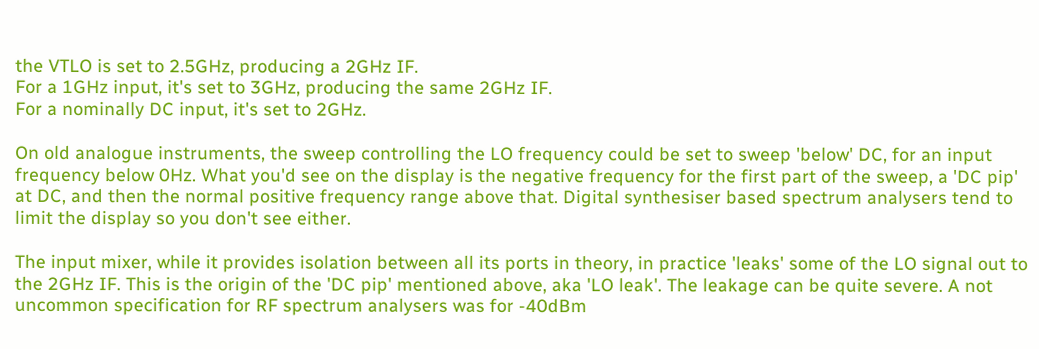the VTLO is set to 2.5GHz, producing a 2GHz IF.
For a 1GHz input, it's set to 3GHz, producing the same 2GHz IF.
For a nominally DC input, it's set to 2GHz.

On old analogue instruments, the sweep controlling the LO frequency could be set to sweep 'below' DC, for an input frequency below 0Hz. What you'd see on the display is the negative frequency for the first part of the sweep, a 'DC pip' at DC, and then the normal positive frequency range above that. Digital synthesiser based spectrum analysers tend to limit the display so you don't see either.

The input mixer, while it provides isolation between all its ports in theory, in practice 'leaks' some of the LO signal out to the 2GHz IF. This is the origin of the 'DC pip' mentioned above, aka 'LO leak'. The leakage can be quite severe. A not uncommon specification for RF spectrum analysers was for -40dBm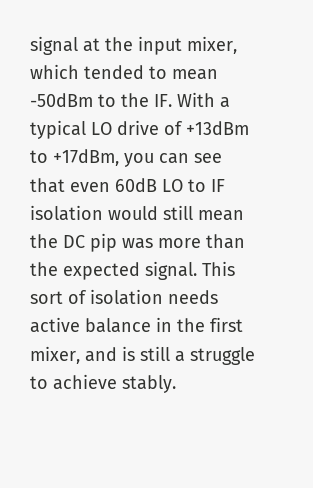signal at the input mixer, which tended to mean -50dBm to the IF. With a typical LO drive of +13dBm to +17dBm, you can see that even 60dB LO to IF isolation would still mean the DC pip was more than the expected signal. This sort of isolation needs active balance in the first mixer, and is still a struggle to achieve stably.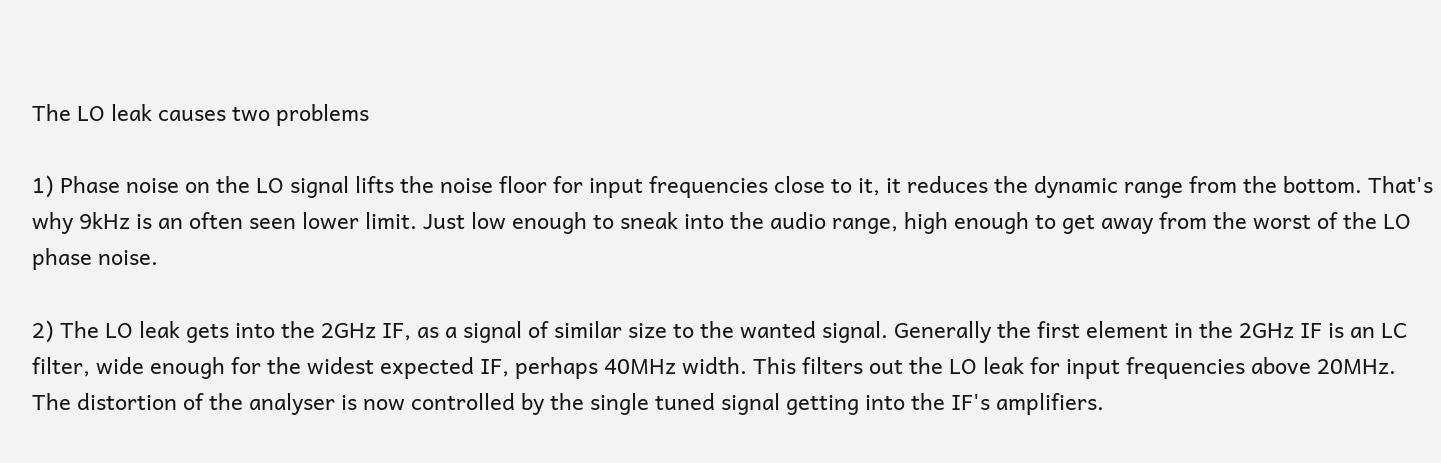The LO leak causes two problems

1) Phase noise on the LO signal lifts the noise floor for input frequencies close to it, it reduces the dynamic range from the bottom. That's why 9kHz is an often seen lower limit. Just low enough to sneak into the audio range, high enough to get away from the worst of the LO phase noise.

2) The LO leak gets into the 2GHz IF, as a signal of similar size to the wanted signal. Generally the first element in the 2GHz IF is an LC filter, wide enough for the widest expected IF, perhaps 40MHz width. This filters out the LO leak for input frequencies above 20MHz. The distortion of the analyser is now controlled by the single tuned signal getting into the IF's amplifiers.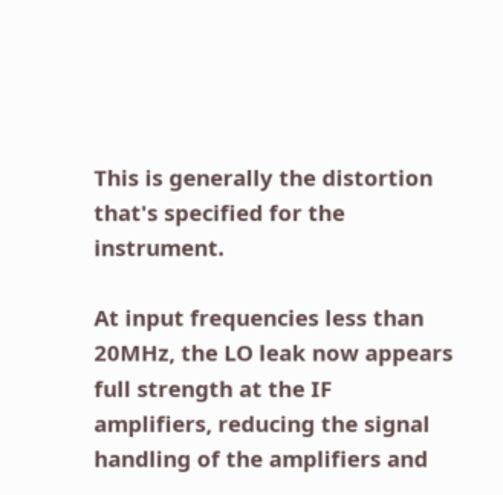This is generally the distortion that's specified for the instrument.

At input frequencies less than 20MHz, the LO leak now appears full strength at the IF amplifiers, reducing the signal handling of the amplifiers and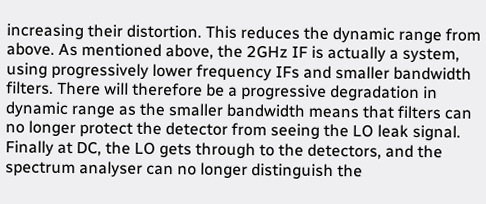increasing their distortion. This reduces the dynamic range from above. As mentioned above, the 2GHz IF is actually a system, using progressively lower frequency IFs and smaller bandwidth filters. There will therefore be a progressive degradation in dynamic range as the smaller bandwidth means that filters can no longer protect the detector from seeing the LO leak signal. Finally at DC, the LO gets through to the detectors, and the spectrum analyser can no longer distinguish the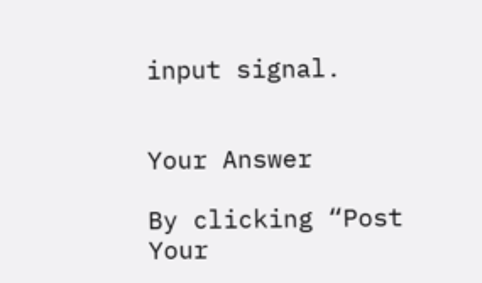input signal.


Your Answer

By clicking “Post Your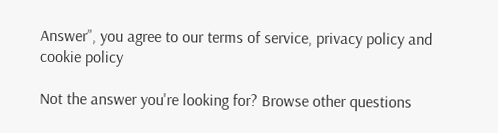Answer”, you agree to our terms of service, privacy policy and cookie policy

Not the answer you're looking for? Browse other questions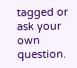tagged or ask your own question.